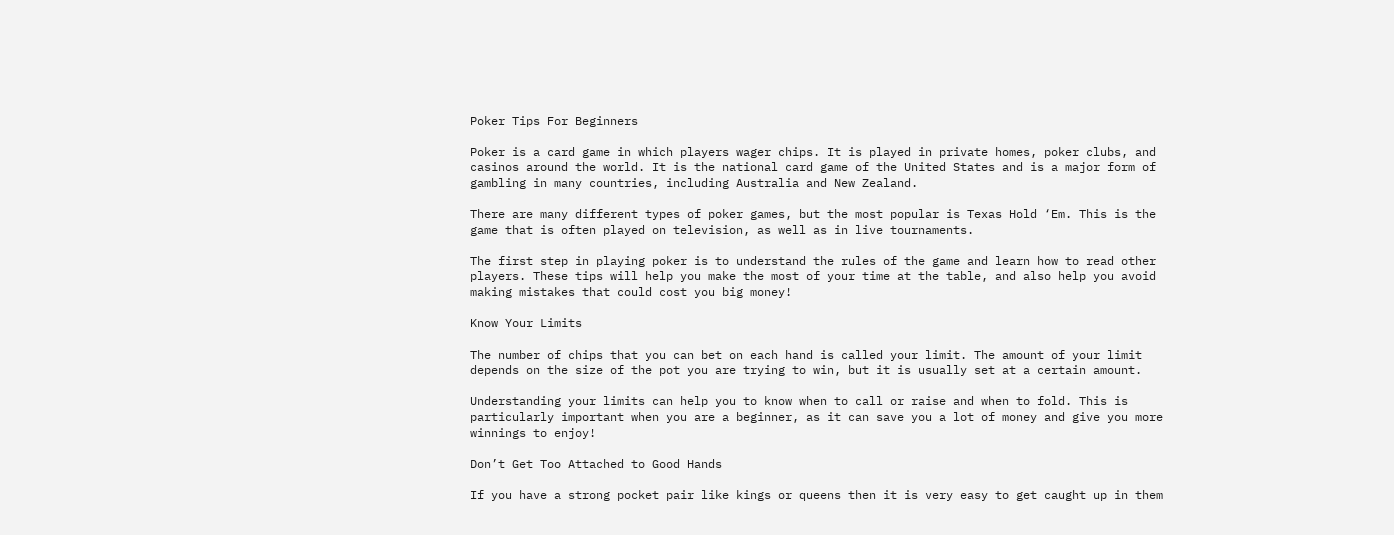Poker Tips For Beginners

Poker is a card game in which players wager chips. It is played in private homes, poker clubs, and casinos around the world. It is the national card game of the United States and is a major form of gambling in many countries, including Australia and New Zealand.

There are many different types of poker games, but the most popular is Texas Hold ‘Em. This is the game that is often played on television, as well as in live tournaments.

The first step in playing poker is to understand the rules of the game and learn how to read other players. These tips will help you make the most of your time at the table, and also help you avoid making mistakes that could cost you big money!

Know Your Limits

The number of chips that you can bet on each hand is called your limit. The amount of your limit depends on the size of the pot you are trying to win, but it is usually set at a certain amount.

Understanding your limits can help you to know when to call or raise and when to fold. This is particularly important when you are a beginner, as it can save you a lot of money and give you more winnings to enjoy!

Don’t Get Too Attached to Good Hands

If you have a strong pocket pair like kings or queens then it is very easy to get caught up in them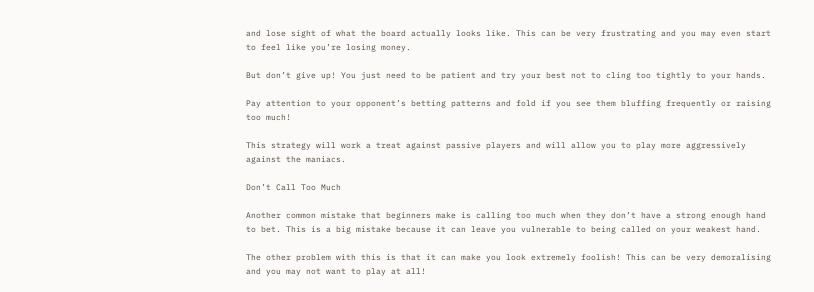and lose sight of what the board actually looks like. This can be very frustrating and you may even start to feel like you’re losing money.

But don’t give up! You just need to be patient and try your best not to cling too tightly to your hands.

Pay attention to your opponent’s betting patterns and fold if you see them bluffing frequently or raising too much!

This strategy will work a treat against passive players and will allow you to play more aggressively against the maniacs.

Don’t Call Too Much

Another common mistake that beginners make is calling too much when they don’t have a strong enough hand to bet. This is a big mistake because it can leave you vulnerable to being called on your weakest hand.

The other problem with this is that it can make you look extremely foolish! This can be very demoralising and you may not want to play at all!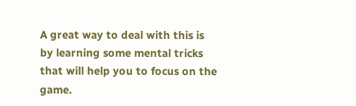A great way to deal with this is by learning some mental tricks that will help you to focus on the game.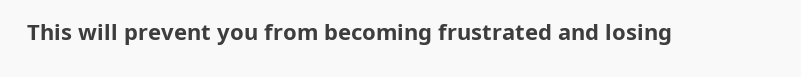This will prevent you from becoming frustrated and losing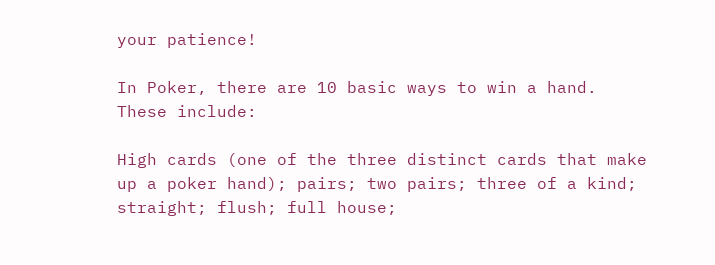your patience!

In Poker, there are 10 basic ways to win a hand. These include:

High cards (one of the three distinct cards that make up a poker hand); pairs; two pairs; three of a kind; straight; flush; full house;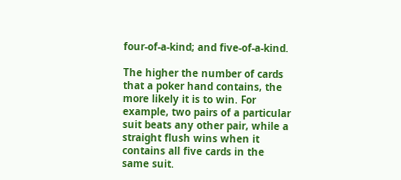four-of-a-kind; and five-of-a-kind.

The higher the number of cards that a poker hand contains, the more likely it is to win. For example, two pairs of a particular suit beats any other pair, while a straight flush wins when it contains all five cards in the same suit.